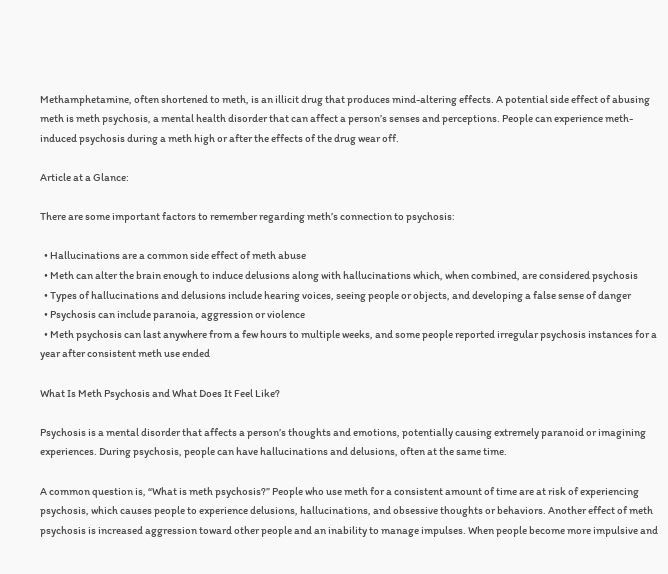Methamphetamine, often shortened to meth, is an illicit drug that produces mind-altering effects. A potential side effect of abusing meth is meth psychosis, a mental health disorder that can affect a person’s senses and perceptions. People can experience meth-induced psychosis during a meth high or after the effects of the drug wear off.

Article at a Glance:

There are some important factors to remember regarding meth’s connection to psychosis:

  • Hallucinations are a common side effect of meth abuse
  • Meth can alter the brain enough to induce delusions along with hallucinations which, when combined, are considered psychosis
  • Types of hallucinations and delusions include hearing voices, seeing people or objects, and developing a false sense of danger
  • Psychosis can include paranoia, aggression or violence
  • Meth psychosis can last anywhere from a few hours to multiple weeks, and some people reported irregular psychosis instances for a year after consistent meth use ended

What Is Meth Psychosis and What Does It Feel Like?

Psychosis is a mental disorder that affects a person’s thoughts and emotions, potentially causing extremely paranoid or imagining experiences. During psychosis, people can have hallucinations and delusions, often at the same time.

A common question is, “What is meth psychosis?” People who use meth for a consistent amount of time are at risk of experiencing psychosis, which causes people to experience delusions, hallucinations, and obsessive thoughts or behaviors. Another effect of meth psychosis is increased aggression toward other people and an inability to manage impulses. When people become more impulsive and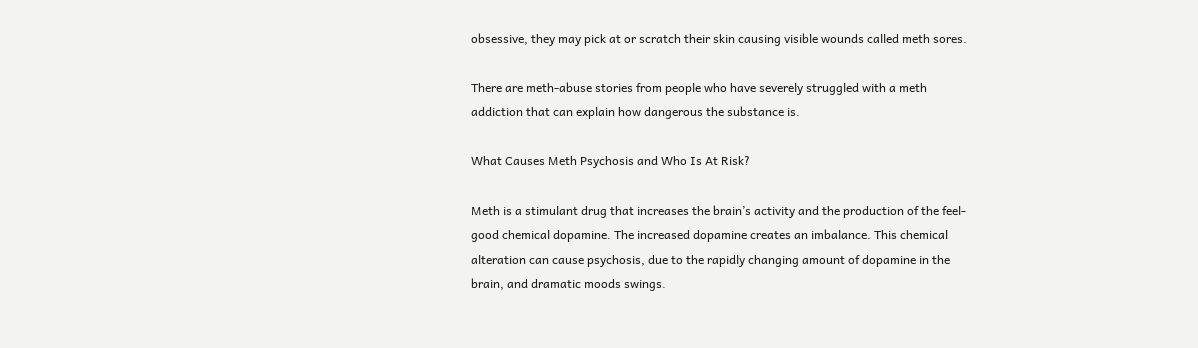obsessive, they may pick at or scratch their skin causing visible wounds called meth sores.

There are meth-abuse stories from people who have severely struggled with a meth addiction that can explain how dangerous the substance is.

What Causes Meth Psychosis and Who Is At Risk?

Meth is a stimulant drug that increases the brain’s activity and the production of the feel-good chemical dopamine. The increased dopamine creates an imbalance. This chemical alteration can cause psychosis, due to the rapidly changing amount of dopamine in the brain, and dramatic moods swings.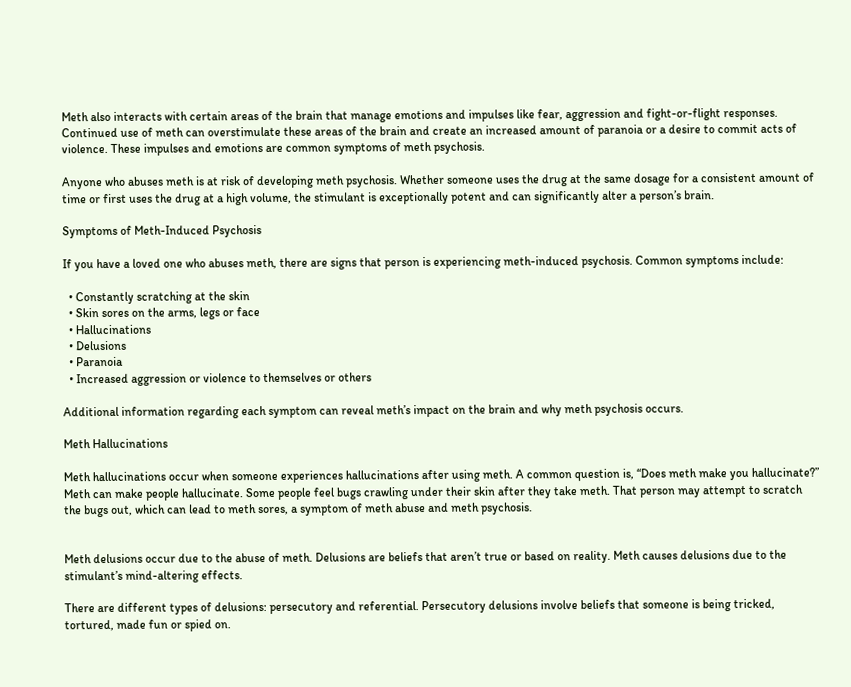Meth also interacts with certain areas of the brain that manage emotions and impulses like fear, aggression and fight-or-flight responses. Continued use of meth can overstimulate these areas of the brain and create an increased amount of paranoia or a desire to commit acts of violence. These impulses and emotions are common symptoms of meth psychosis.

Anyone who abuses meth is at risk of developing meth psychosis. Whether someone uses the drug at the same dosage for a consistent amount of time or first uses the drug at a high volume, the stimulant is exceptionally potent and can significantly alter a person’s brain.

Symptoms of Meth-Induced Psychosis

If you have a loved one who abuses meth, there are signs that person is experiencing meth-induced psychosis. Common symptoms include:

  • Constantly scratching at the skin
  • Skin sores on the arms, legs or face
  • Hallucinations
  • Delusions
  • Paranoia
  • Increased aggression or violence to themselves or others

Additional information regarding each symptom can reveal meth’s impact on the brain and why meth psychosis occurs.

Meth Hallucinations

Meth hallucinations occur when someone experiences hallucinations after using meth. A common question is, “Does meth make you hallucinate?” Meth can make people hallucinate. Some people feel bugs crawling under their skin after they take meth. That person may attempt to scratch the bugs out, which can lead to meth sores, a symptom of meth abuse and meth psychosis.


Meth delusions occur due to the abuse of meth. Delusions are beliefs that aren’t true or based on reality. Meth causes delusions due to the stimulant’s mind-altering effects.

There are different types of delusions: persecutory and referential. Persecutory delusions involve beliefs that someone is being tricked, tortured, made fun or spied on.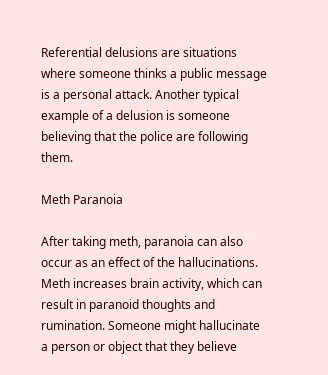Referential delusions are situations where someone thinks a public message is a personal attack. Another typical example of a delusion is someone believing that the police are following them.

Meth Paranoia

After taking meth, paranoia can also occur as an effect of the hallucinations. Meth increases brain activity, which can result in paranoid thoughts and rumination. Someone might hallucinate a person or object that they believe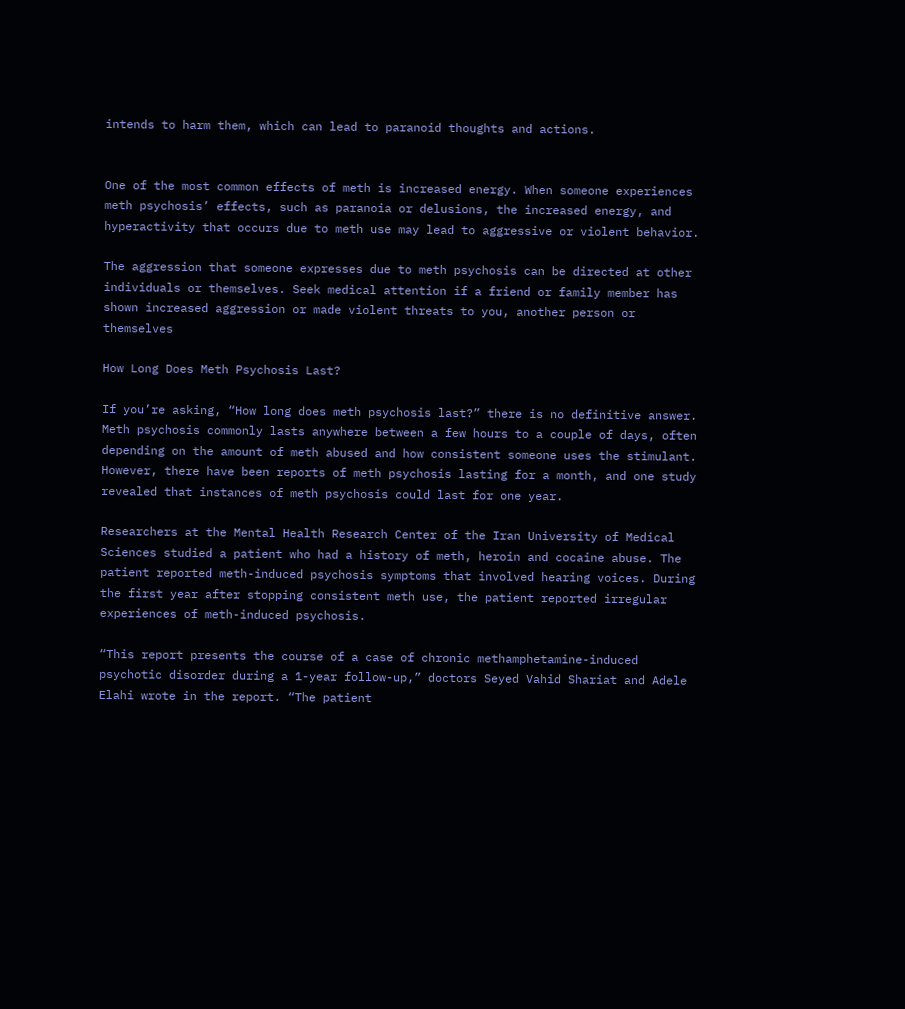intends to harm them, which can lead to paranoid thoughts and actions.


One of the most common effects of meth is increased energy. When someone experiences meth psychosis’ effects, such as paranoia or delusions, the increased energy, and hyperactivity that occurs due to meth use may lead to aggressive or violent behavior.

The aggression that someone expresses due to meth psychosis can be directed at other individuals or themselves. Seek medical attention if a friend or family member has shown increased aggression or made violent threats to you, another person or themselves

How Long Does Meth Psychosis Last?

If you’re asking, “How long does meth psychosis last?” there is no definitive answer. Meth psychosis commonly lasts anywhere between a few hours to a couple of days, often depending on the amount of meth abused and how consistent someone uses the stimulant. However, there have been reports of meth psychosis lasting for a month, and one study revealed that instances of meth psychosis could last for one year.

Researchers at the Mental Health Research Center of the Iran University of Medical Sciences studied a patient who had a history of meth, heroin and cocaine abuse. The patient reported meth-induced psychosis symptoms that involved hearing voices. During the first year after stopping consistent meth use, the patient reported irregular experiences of meth-induced psychosis.

“This report presents the course of a case of chronic methamphetamine-induced psychotic disorder during a 1-year follow-up,” doctors Seyed Vahid Shariat and Adele Elahi wrote in the report. “The patient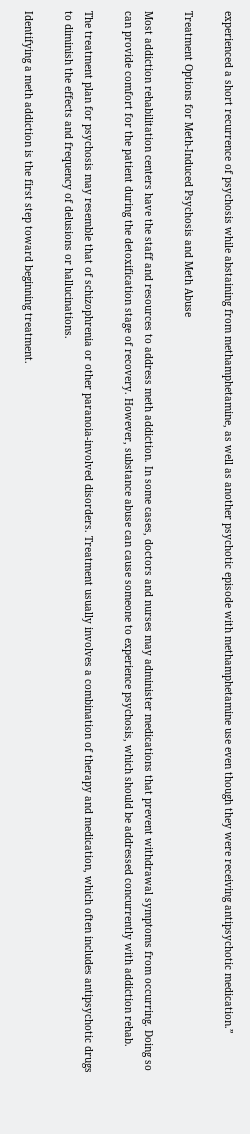experienced a short recurrence of psychosis while abstaining from methamphetamine, as well as another psychotic episode with methamphetamine use even though they were receiving antipsychotic medication.”

Treatment Options for Meth-Induced Psychosis and Meth Abuse

Most addiction rehabilitation centers have the staff and resources to address meth addiction. In some cases, doctors and nurses may administer medications that prevent withdrawal symptoms from occurring. Doing so can provide comfort for the patient during the detoxification stage of recovery. However, substance abuse can cause someone to experience psychosis, which should be addressed concurrently with addiction rehab.

The treatment plan for psychosis may resemble that of schizophrenia or other paranoia-involved disorders. Treatment usually involves a combination of therapy and medication, which often includes antipsychotic drugs to diminish the effects and frequency of delusions or hallucinations.

Identifying a meth addiction is the first step toward beginning treatment.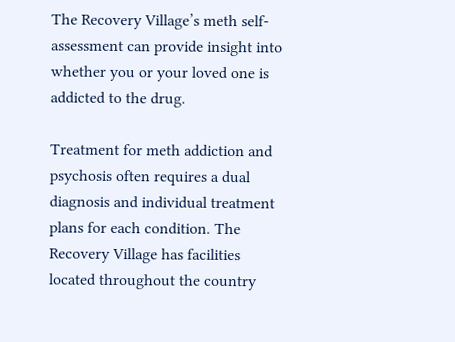The Recovery Village’s meth self-assessment can provide insight into whether you or your loved one is addicted to the drug.

Treatment for meth addiction and psychosis often requires a dual diagnosis and individual treatment plans for each condition. The Recovery Village has facilities located throughout the country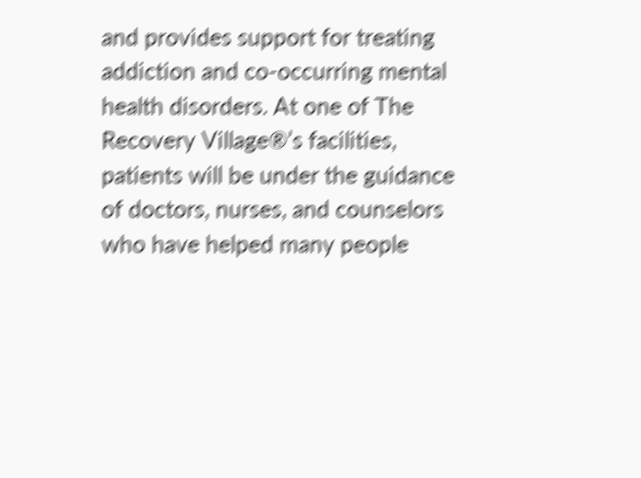and provides support for treating addiction and co-occurring mental health disorders. At one of The Recovery Village®’s facilities, patients will be under the guidance of doctors, nurses, and counselors who have helped many people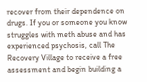recover from their dependence on drugs. If you or someone you know struggles with meth abuse and has experienced psychosis, call The Recovery Village to receive a free assessment and begin building a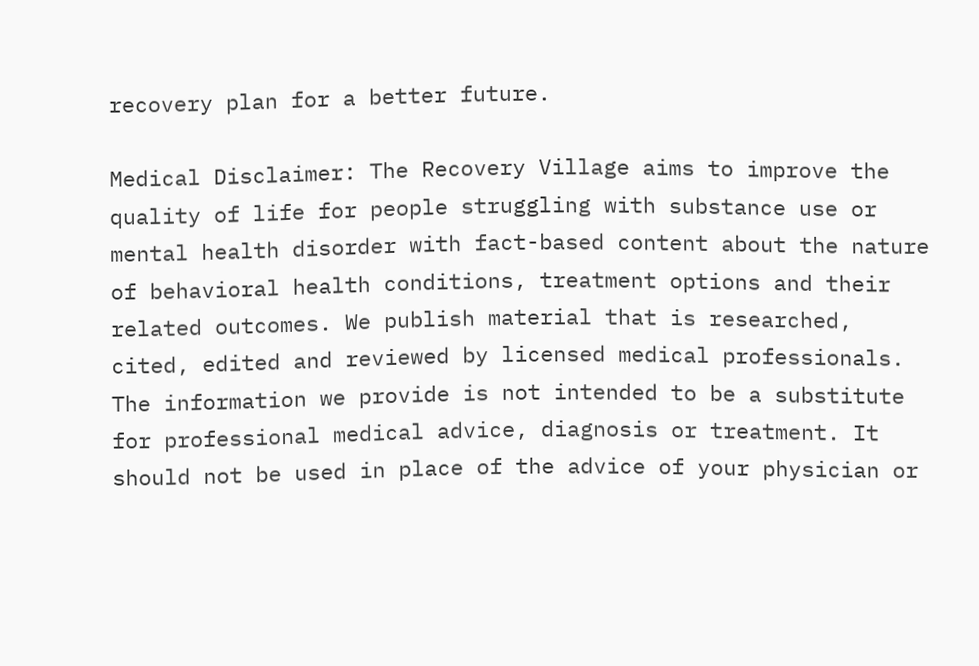recovery plan for a better future.

Medical Disclaimer: The Recovery Village aims to improve the quality of life for people struggling with substance use or mental health disorder with fact-based content about the nature of behavioral health conditions, treatment options and their related outcomes. We publish material that is researched, cited, edited and reviewed by licensed medical professionals. The information we provide is not intended to be a substitute for professional medical advice, diagnosis or treatment. It should not be used in place of the advice of your physician or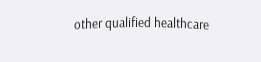other qualified healthcare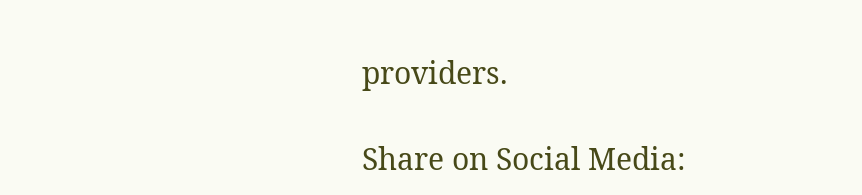providers.

Share on Social Media: